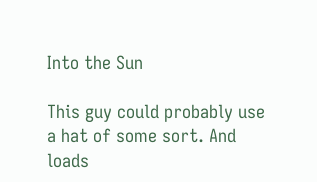Into the Sun

This guy could probably use a hat of some sort. And loads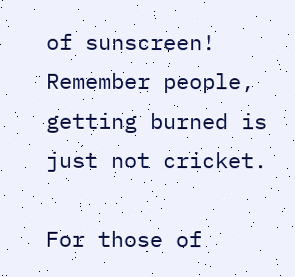of sunscreen! Remember people, getting burned is just not cricket.

For those of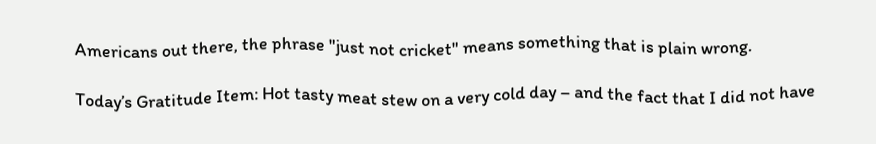Americans out there, the phrase "just not cricket" means something that is plain wrong.

Today’s Gratitude Item: Hot tasty meat stew on a very cold day – and the fact that I did not have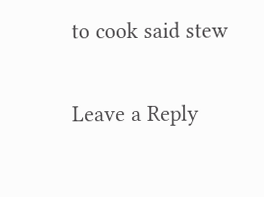to cook said stew

Leave a Reply